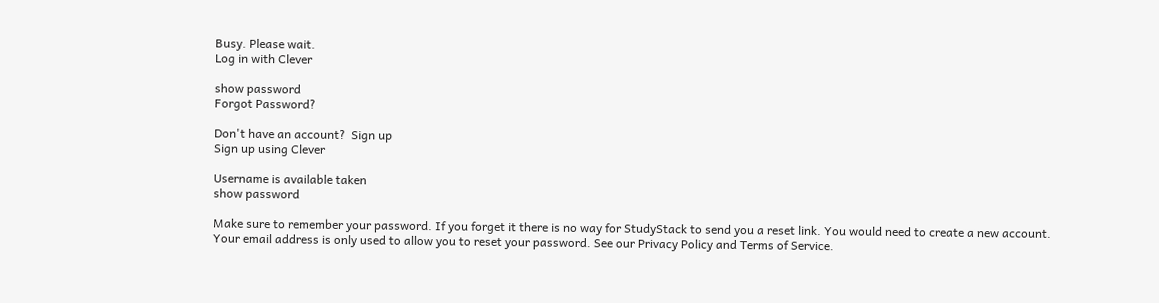Busy. Please wait.
Log in with Clever

show password
Forgot Password?

Don't have an account?  Sign up
Sign up using Clever

Username is available taken
show password

Make sure to remember your password. If you forget it there is no way for StudyStack to send you a reset link. You would need to create a new account.
Your email address is only used to allow you to reset your password. See our Privacy Policy and Terms of Service.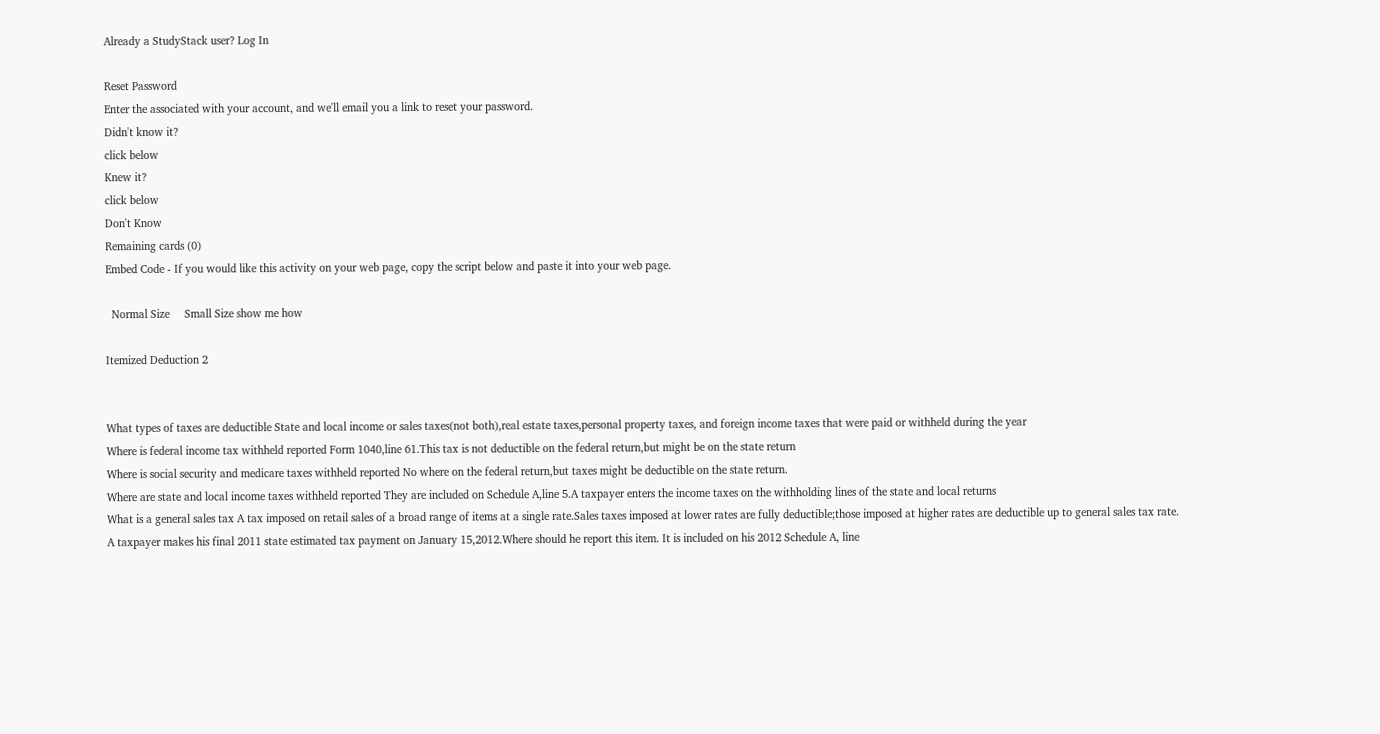Already a StudyStack user? Log In

Reset Password
Enter the associated with your account, and we'll email you a link to reset your password.
Didn't know it?
click below
Knew it?
click below
Don't Know
Remaining cards (0)
Embed Code - If you would like this activity on your web page, copy the script below and paste it into your web page.

  Normal Size     Small Size show me how

Itemized Deduction 2


What types of taxes are deductible State and local income or sales taxes(not both),real estate taxes,personal property taxes, and foreign income taxes that were paid or withheld during the year
Where is federal income tax withheld reported Form 1040,line 61.This tax is not deductible on the federal return,but might be on the state return
Where is social security and medicare taxes withheld reported No where on the federal return,but taxes might be deductible on the state return.
Where are state and local income taxes withheld reported They are included on Schedule A,line 5.A taxpayer enters the income taxes on the withholding lines of the state and local returns
What is a general sales tax A tax imposed on retail sales of a broad range of items at a single rate.Sales taxes imposed at lower rates are fully deductible;those imposed at higher rates are deductible up to general sales tax rate.
A taxpayer makes his final 2011 state estimated tax payment on January 15,2012.Where should he report this item. It is included on his 2012 Schedule A, line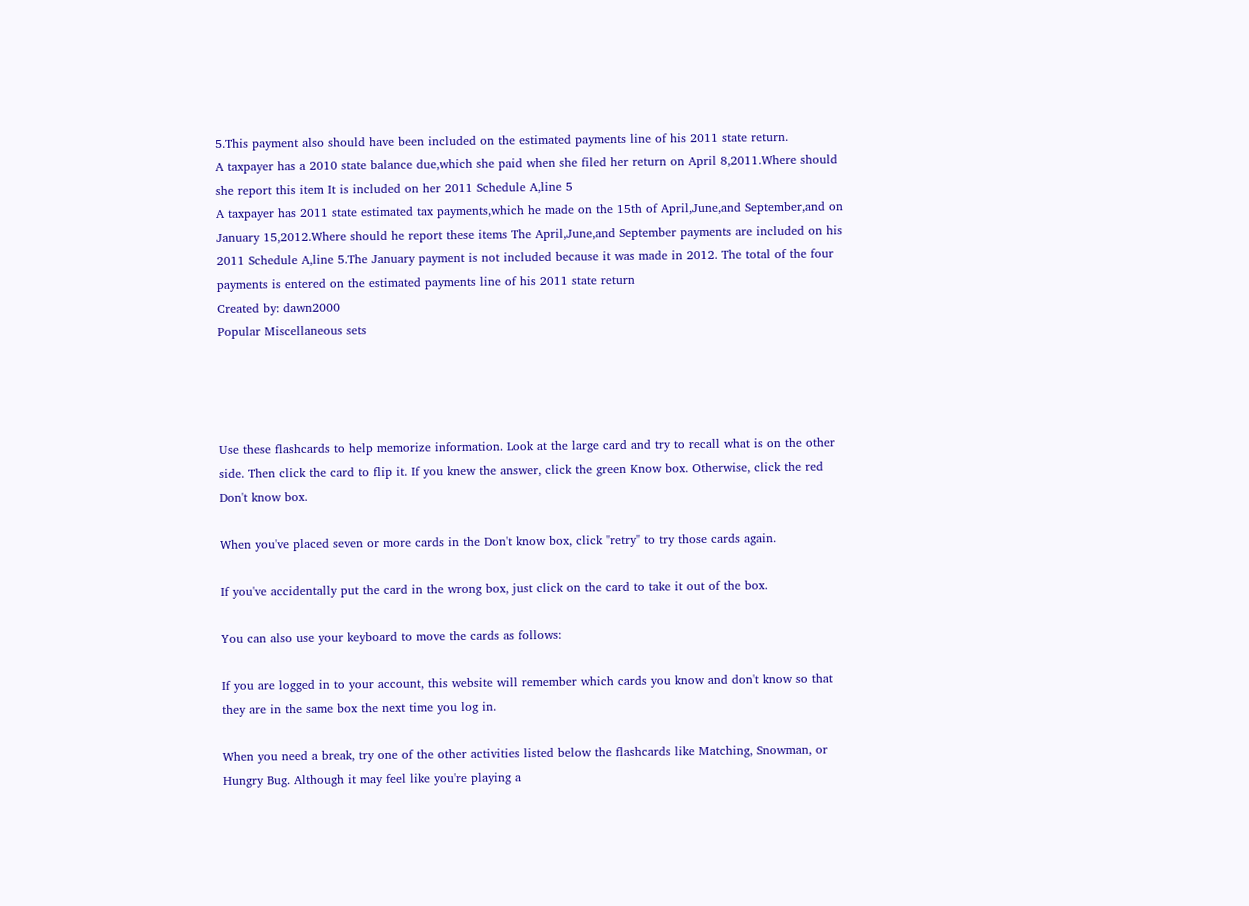5.This payment also should have been included on the estimated payments line of his 2011 state return.
A taxpayer has a 2010 state balance due,which she paid when she filed her return on April 8,2011.Where should she report this item It is included on her 2011 Schedule A,line 5
A taxpayer has 2011 state estimated tax payments,which he made on the 15th of April,June,and September,and on January 15,2012.Where should he report these items The April,June,and September payments are included on his 2011 Schedule A,line 5.The January payment is not included because it was made in 2012. The total of the four payments is entered on the estimated payments line of his 2011 state return
Created by: dawn2000
Popular Miscellaneous sets




Use these flashcards to help memorize information. Look at the large card and try to recall what is on the other side. Then click the card to flip it. If you knew the answer, click the green Know box. Otherwise, click the red Don't know box.

When you've placed seven or more cards in the Don't know box, click "retry" to try those cards again.

If you've accidentally put the card in the wrong box, just click on the card to take it out of the box.

You can also use your keyboard to move the cards as follows:

If you are logged in to your account, this website will remember which cards you know and don't know so that they are in the same box the next time you log in.

When you need a break, try one of the other activities listed below the flashcards like Matching, Snowman, or Hungry Bug. Although it may feel like you're playing a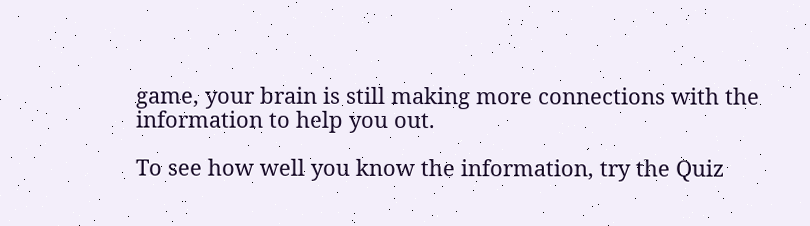game, your brain is still making more connections with the information to help you out.

To see how well you know the information, try the Quiz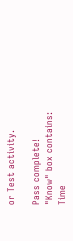or Test activity.

Pass complete!
"Know" box contains:
Time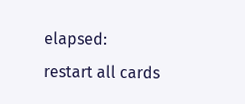elapsed:
restart all cards